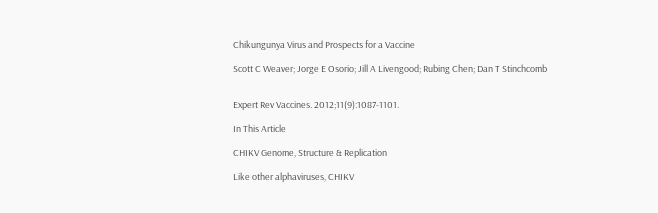Chikungunya Virus and Prospects for a Vaccine

Scott C Weaver; Jorge E Osorio; Jill A Livengood; Rubing Chen; Dan T Stinchcomb


Expert Rev Vaccines. 2012;11(9):1087-1101.

In This Article

CHIKV Genome, Structure & Replication

Like other alphaviruses, CHIKV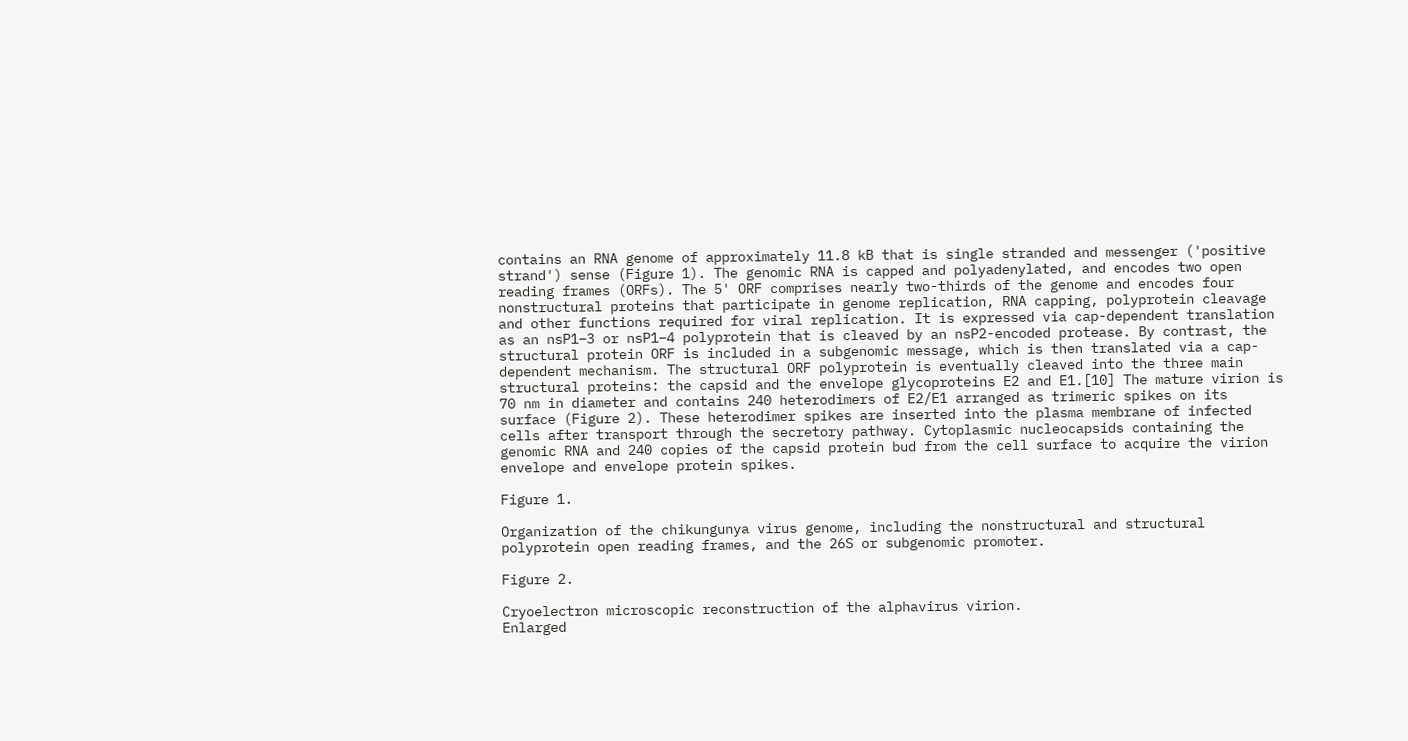contains an RNA genome of approximately 11.8 kB that is single stranded and messenger ('positive strand') sense (Figure 1). The genomic RNA is capped and polyadenylated, and encodes two open reading frames (ORFs). The 5' ORF comprises nearly two-thirds of the genome and encodes four nonstructural proteins that participate in genome replication, RNA capping, polyprotein cleavage and other functions required for viral replication. It is expressed via cap-dependent translation as an nsP1–3 or nsP1–4 polyprotein that is cleaved by an nsP2-encoded protease. By contrast, the structural protein ORF is included in a subgenomic message, which is then translated via a cap-dependent mechanism. The structural ORF polyprotein is eventually cleaved into the three main structural proteins: the capsid and the envelope glycoproteins E2 and E1.[10] The mature virion is 70 nm in diameter and contains 240 heterodimers of E2/E1 arranged as trimeric spikes on its surface (Figure 2). These heterodimer spikes are inserted into the plasma membrane of infected cells after transport through the secretory pathway. Cytoplasmic nucleocapsids containing the genomic RNA and 240 copies of the capsid protein bud from the cell surface to acquire the virion envelope and envelope protein spikes.

Figure 1.

Organization of the chikungunya virus genome, including the nonstructural and structural polyprotein open reading frames, and the 26S or subgenomic promoter.

Figure 2.

Cryoelectron microscopic reconstruction of the alphavirus virion.
Enlarged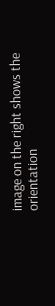image on the right shows the orientation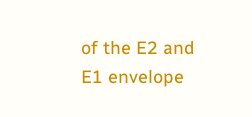of the E2 and E1 envelope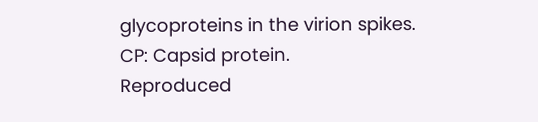glycoproteins in the virion spikes.
CP: Capsid protein.
Reproduced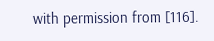with permission from [116].